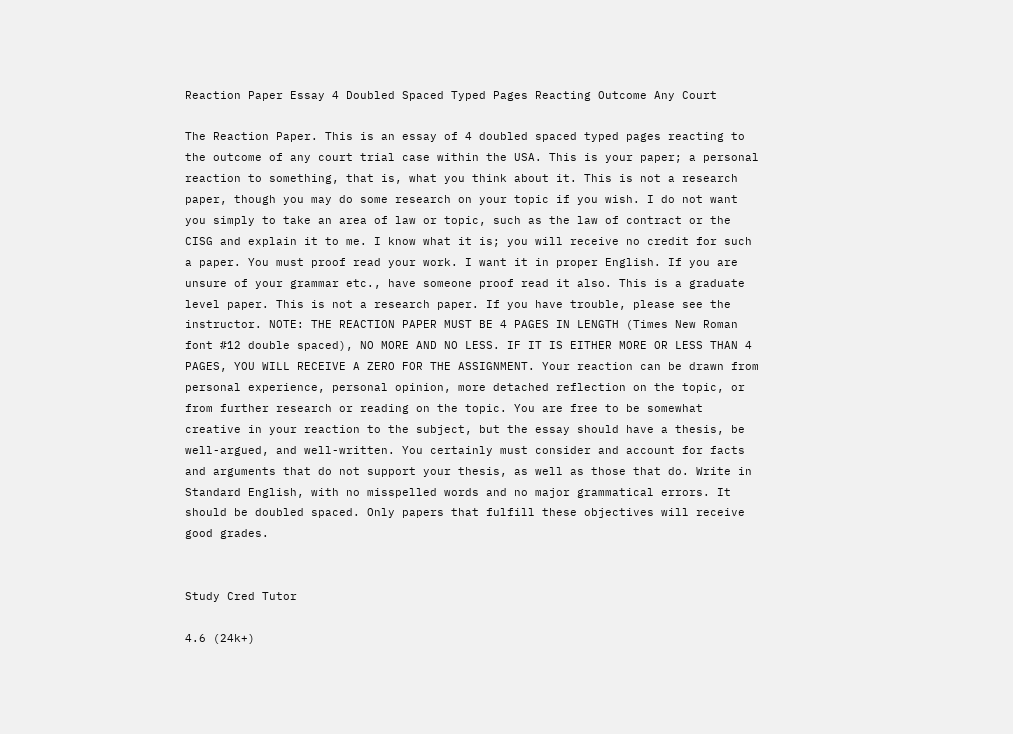Reaction Paper Essay 4 Doubled Spaced Typed Pages Reacting Outcome Any Court

The Reaction Paper. This is an essay of 4 doubled spaced typed pages reacting to the outcome of any court trial case within the USA. This is your paper; a personal reaction to something, that is, what you think about it. This is not a research paper, though you may do some research on your topic if you wish. I do not want you simply to take an area of law or topic, such as the law of contract or the CISG and explain it to me. I know what it is; you will receive no credit for such a paper. You must proof read your work. I want it in proper English. If you are unsure of your grammar etc., have someone proof read it also. This is a graduate level paper. This is not a research paper. If you have trouble, please see the instructor. NOTE: THE REACTION PAPER MUST BE 4 PAGES IN LENGTH (Times New Roman font #12 double spaced), NO MORE AND NO LESS. IF IT IS EITHER MORE OR LESS THAN 4 PAGES, YOU WILL RECEIVE A ZERO FOR THE ASSIGNMENT. Your reaction can be drawn from personal experience, personal opinion, more detached reflection on the topic, or from further research or reading on the topic. You are free to be somewhat creative in your reaction to the subject, but the essay should have a thesis, be well-argued, and well-written. You certainly must consider and account for facts and arguments that do not support your thesis, as well as those that do. Write in Standard English, with no misspelled words and no major grammatical errors. It should be doubled spaced. Only papers that fulfill these objectives will receive good grades.


Study Cred Tutor

4.6 (24k+)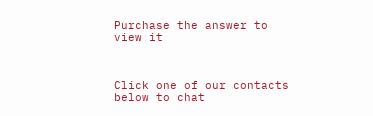Purchase the answer to view it



Click one of our contacts below to chat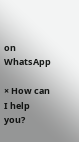on WhatsApp

× How can I help you?